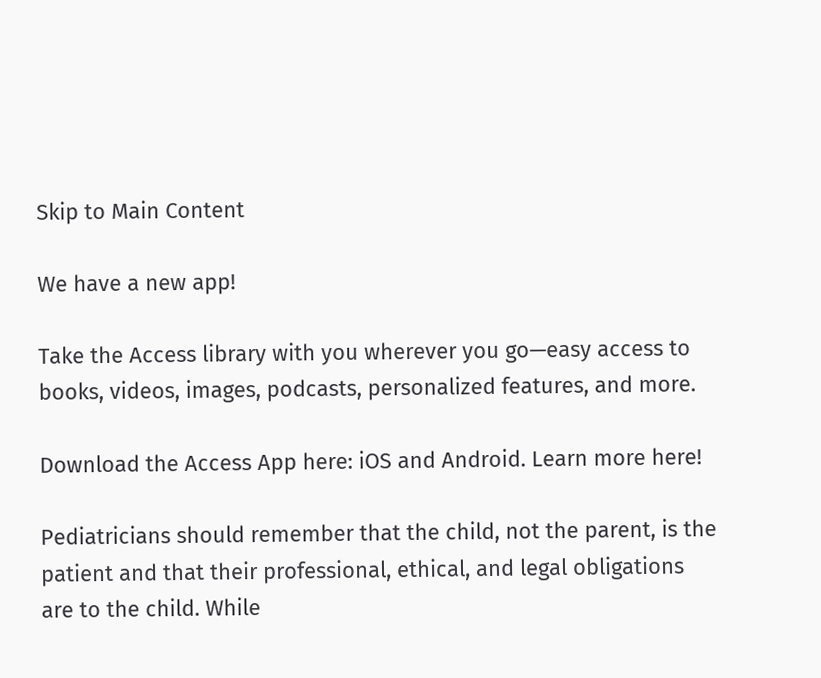Skip to Main Content

We have a new app!

Take the Access library with you wherever you go—easy access to books, videos, images, podcasts, personalized features, and more.

Download the Access App here: iOS and Android. Learn more here!

Pediatricians should remember that the child, not the parent, is the patient and that their professional, ethical, and legal obligations are to the child. While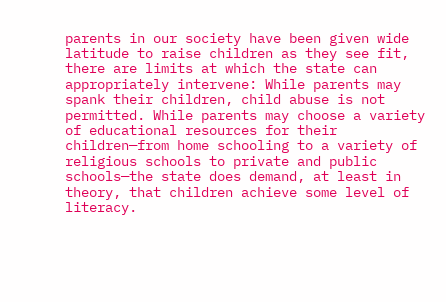parents in our society have been given wide latitude to raise children as they see fit, there are limits at which the state can appropriately intervene: While parents may spank their children, child abuse is not permitted. While parents may choose a variety of educational resources for their children—from home schooling to a variety of religious schools to private and public schools—the state does demand, at least in theory, that children achieve some level of literacy.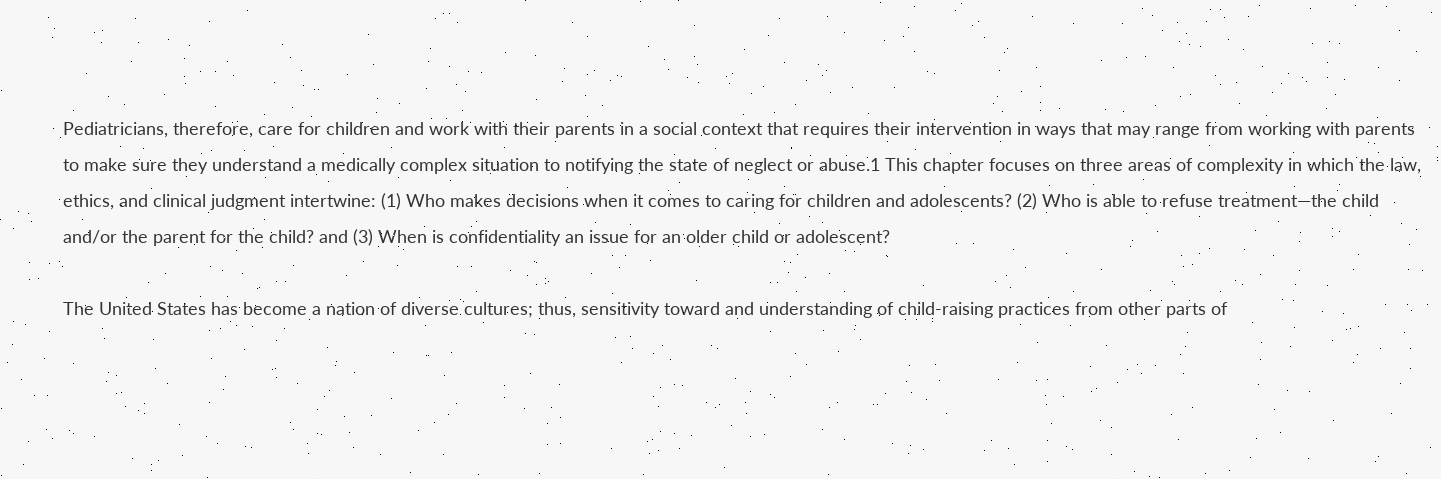Pediatricians, therefore, care for children and work with their parents in a social context that requires their intervention in ways that may range from working with parents to make sure they understand a medically complex situation to notifying the state of neglect or abuse.1 This chapter focuses on three areas of complexity in which the law, ethics, and clinical judgment intertwine: (1) Who makes decisions when it comes to caring for children and adolescents? (2) Who is able to refuse treatment—the child and/or the parent for the child? and (3) When is confidentiality an issue for an older child or adolescent?

The United States has become a nation of diverse cultures; thus, sensitivity toward and understanding of child-raising practices from other parts of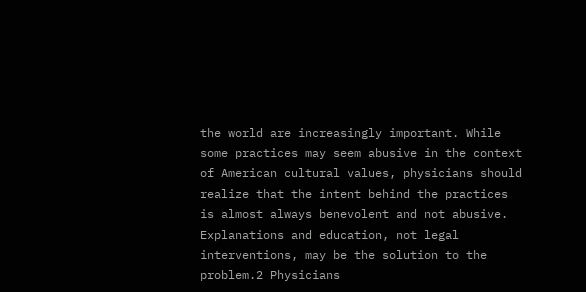the world are increasingly important. While some practices may seem abusive in the context of American cultural values, physicians should realize that the intent behind the practices is almost always benevolent and not abusive. Explanations and education, not legal interventions, may be the solution to the problem.2 Physicians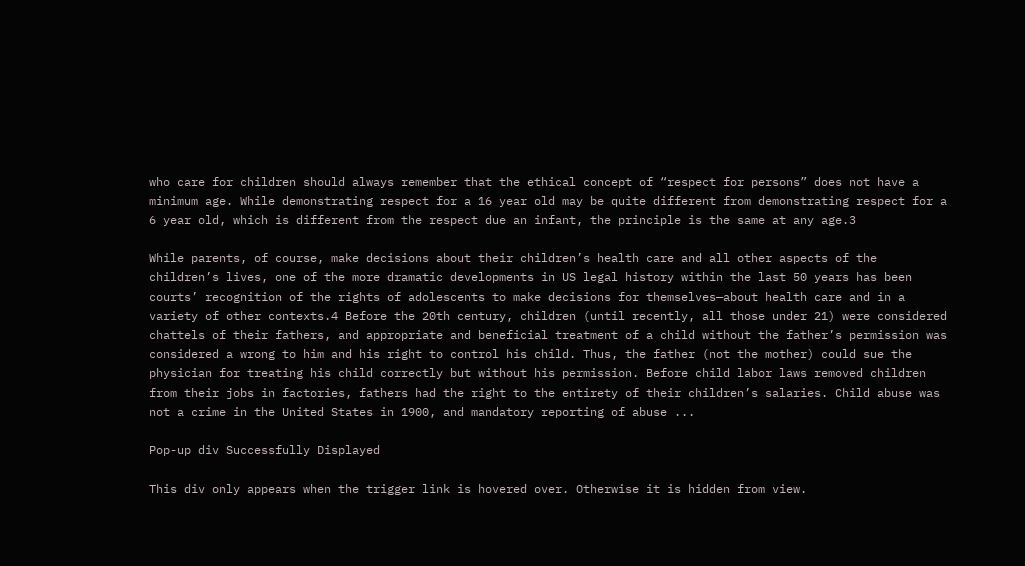who care for children should always remember that the ethical concept of “respect for persons” does not have a minimum age. While demonstrating respect for a 16 year old may be quite different from demonstrating respect for a 6 year old, which is different from the respect due an infant, the principle is the same at any age.3

While parents, of course, make decisions about their children’s health care and all other aspects of the children’s lives, one of the more dramatic developments in US legal history within the last 50 years has been courts’ recognition of the rights of adolescents to make decisions for themselves—about health care and in a variety of other contexts.4 Before the 20th century, children (until recently, all those under 21) were considered chattels of their fathers, and appropriate and beneficial treatment of a child without the father’s permission was considered a wrong to him and his right to control his child. Thus, the father (not the mother) could sue the physician for treating his child correctly but without his permission. Before child labor laws removed children from their jobs in factories, fathers had the right to the entirety of their children’s salaries. Child abuse was not a crime in the United States in 1900, and mandatory reporting of abuse ...

Pop-up div Successfully Displayed

This div only appears when the trigger link is hovered over. Otherwise it is hidden from view.